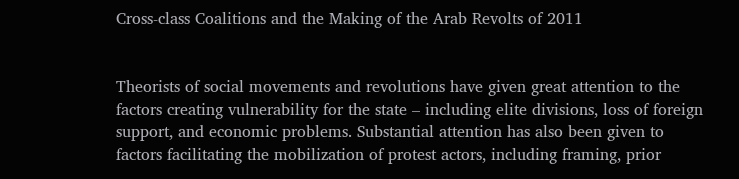Cross-class Coalitions and the Making of the Arab Revolts of 2011


Theorists of social movements and revolutions have given great attention to the factors creating vulnerability for the state – including elite divisions, loss of foreign support, and economic problems. Substantial attention has also been given to factors facilitating the mobilization of protest actors, including framing, prior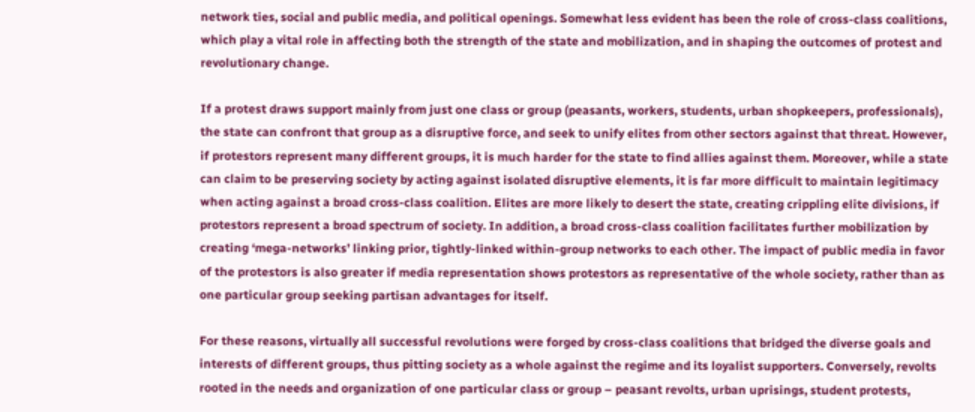network ties, social and public media, and political openings. Somewhat less evident has been the role of cross-class coalitions, which play a vital role in affecting both the strength of the state and mobilization, and in shaping the outcomes of protest and revolutionary change.

If a protest draws support mainly from just one class or group (peasants, workers, students, urban shopkeepers, professionals), the state can confront that group as a disruptive force, and seek to unify elites from other sectors against that threat. However, if protestors represent many different groups, it is much harder for the state to find allies against them. Moreover, while a state can claim to be preserving society by acting against isolated disruptive elements, it is far more difficult to maintain legitimacy when acting against a broad cross-class coalition. Elites are more likely to desert the state, creating crippling elite divisions, if protestors represent a broad spectrum of society. In addition, a broad cross-class coalition facilitates further mobilization by creating ‘mega-networks’ linking prior, tightly-linked within-group networks to each other. The impact of public media in favor of the protestors is also greater if media representation shows protestors as representative of the whole society, rather than as one particular group seeking partisan advantages for itself.

For these reasons, virtually all successful revolutions were forged by cross-class coalitions that bridged the diverse goals and interests of different groups, thus pitting society as a whole against the regime and its loyalist supporters. Conversely, revolts rooted in the needs and organization of one particular class or group – peasant revolts, urban uprisings, student protests,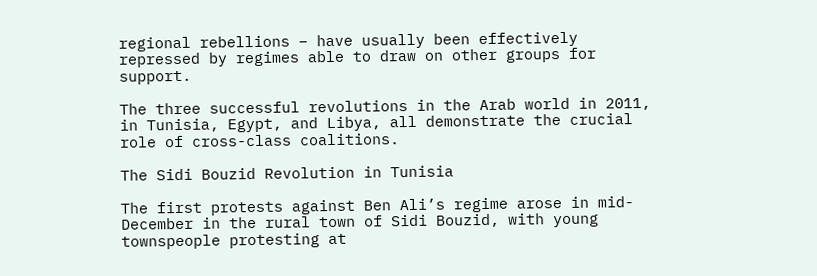regional rebellions – have usually been effectively repressed by regimes able to draw on other groups for support.

The three successful revolutions in the Arab world in 2011, in Tunisia, Egypt, and Libya, all demonstrate the crucial role of cross-class coalitions.

The Sidi Bouzid Revolution in Tunisia

The first protests against Ben Ali’s regime arose in mid-December in the rural town of Sidi Bouzid, with young townspeople protesting at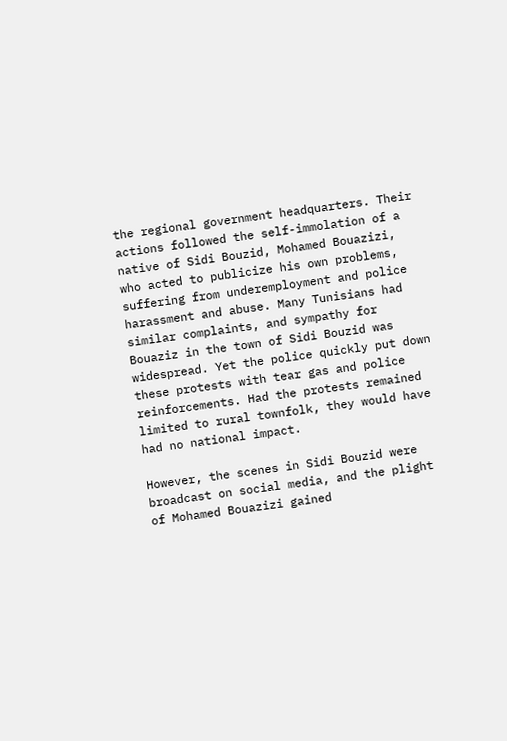the regional government headquarters. Their actions followed the self-immolation of a native of Sidi Bouzid, Mohamed Bouazizi, who acted to publicize his own problems, suffering from underemployment and police harassment and abuse. Many Tunisians had similar complaints, and sympathy for Bouaziz in the town of Sidi Bouzid was widespread. Yet the police quickly put down these protests with tear gas and police reinforcements. Had the protests remained limited to rural townfolk, they would have had no national impact.

However, the scenes in Sidi Bouzid were broadcast on social media, and the plight of Mohamed Bouazizi gained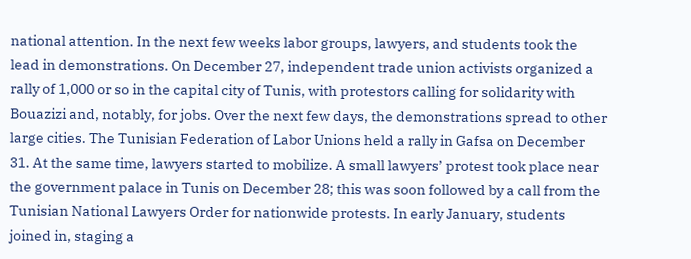national attention. In the next few weeks labor groups, lawyers, and students took the lead in demonstrations. On December 27, independent trade union activists organized a rally of 1,000 or so in the capital city of Tunis, with protestors calling for solidarity with Bouazizi and, notably, for jobs. Over the next few days, the demonstrations spread to other large cities. The Tunisian Federation of Labor Unions held a rally in Gafsa on December 31. At the same time, lawyers started to mobilize. A small lawyers’ protest took place near the government palace in Tunis on December 28; this was soon followed by a call from the Tunisian National Lawyers Order for nationwide protests. In early January, students joined in, staging a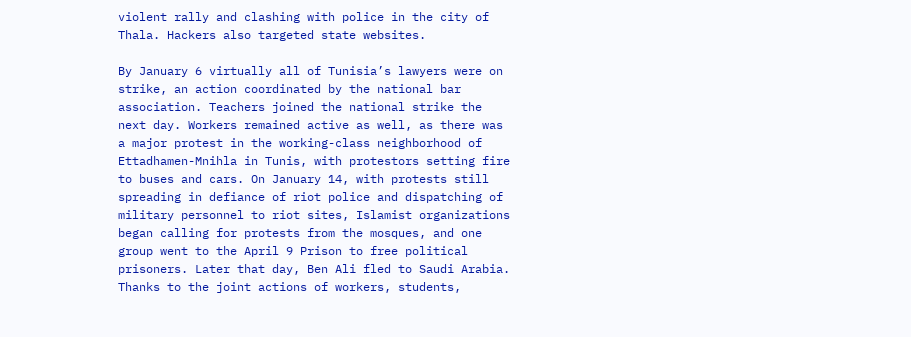violent rally and clashing with police in the city of Thala. Hackers also targeted state websites.

By January 6 virtually all of Tunisia’s lawyers were on strike, an action coordinated by the national bar association. Teachers joined the national strike the next day. Workers remained active as well, as there was a major protest in the working-class neighborhood of Ettadhamen-Mnihla in Tunis, with protestors setting fire to buses and cars. On January 14, with protests still spreading in defiance of riot police and dispatching of military personnel to riot sites, Islamist organizations began calling for protests from the mosques, and one group went to the April 9 Prison to free political prisoners. Later that day, Ben Ali fled to Saudi Arabia. Thanks to the joint actions of workers, students,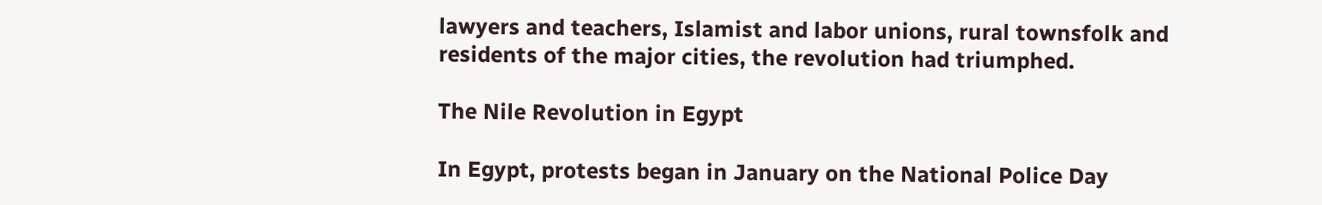lawyers and teachers, Islamist and labor unions, rural townsfolk and residents of the major cities, the revolution had triumphed.

The Nile Revolution in Egypt

In Egypt, protests began in January on the National Police Day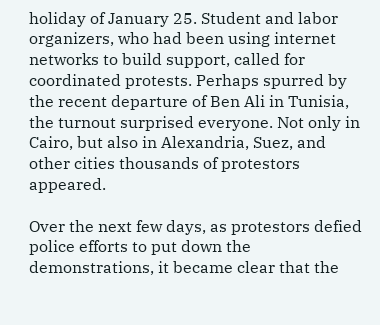holiday of January 25. Student and labor organizers, who had been using internet networks to build support, called for coordinated protests. Perhaps spurred by the recent departure of Ben Ali in Tunisia, the turnout surprised everyone. Not only in Cairo, but also in Alexandria, Suez, and other cities thousands of protestors appeared.

Over the next few days, as protestors defied police efforts to put down the demonstrations, it became clear that the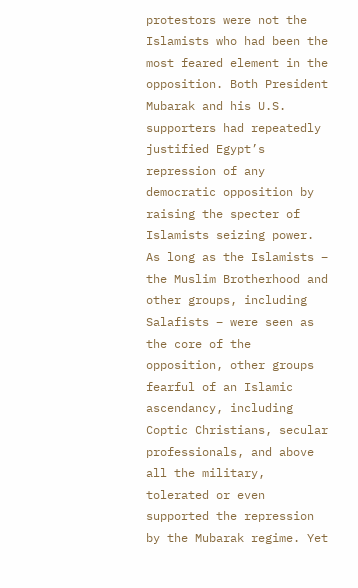protestors were not the Islamists who had been the most feared element in the opposition. Both President Mubarak and his U.S. supporters had repeatedly justified Egypt’s repression of any democratic opposition by raising the specter of Islamists seizing power. As long as the Islamists – the Muslim Brotherhood and other groups, including Salafists – were seen as the core of the opposition, other groups fearful of an Islamic ascendancy, including Coptic Christians, secular professionals, and above all the military, tolerated or even supported the repression by the Mubarak regime. Yet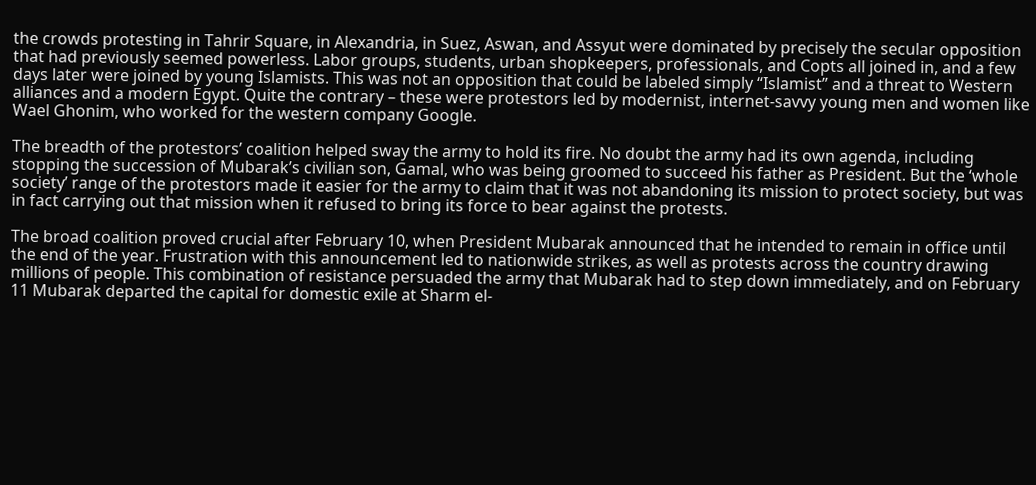the crowds protesting in Tahrir Square, in Alexandria, in Suez, Aswan, and Assyut were dominated by precisely the secular opposition that had previously seemed powerless. Labor groups, students, urban shopkeepers, professionals, and Copts all joined in, and a few days later were joined by young Islamists. This was not an opposition that could be labeled simply “Islamist” and a threat to Western alliances and a modern Egypt. Quite the contrary – these were protestors led by modernist, internet-savvy young men and women like Wael Ghonim, who worked for the western company Google.

The breadth of the protestors’ coalition helped sway the army to hold its fire. No doubt the army had its own agenda, including stopping the succession of Mubarak’s civilian son, Gamal, who was being groomed to succeed his father as President. But the ‘whole society’ range of the protestors made it easier for the army to claim that it was not abandoning its mission to protect society, but was in fact carrying out that mission when it refused to bring its force to bear against the protests.

The broad coalition proved crucial after February 10, when President Mubarak announced that he intended to remain in office until the end of the year. Frustration with this announcement led to nationwide strikes, as well as protests across the country drawing millions of people. This combination of resistance persuaded the army that Mubarak had to step down immediately, and on February 11 Mubarak departed the capital for domestic exile at Sharm el-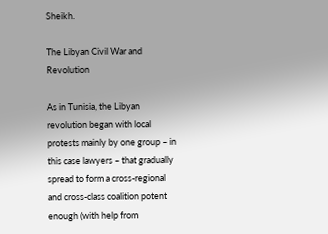Sheikh.

The Libyan Civil War and Revolution

As in Tunisia, the Libyan revolution began with local protests mainly by one group – in this case lawyers – that gradually spread to form a cross-regional and cross-class coalition potent enough (with help from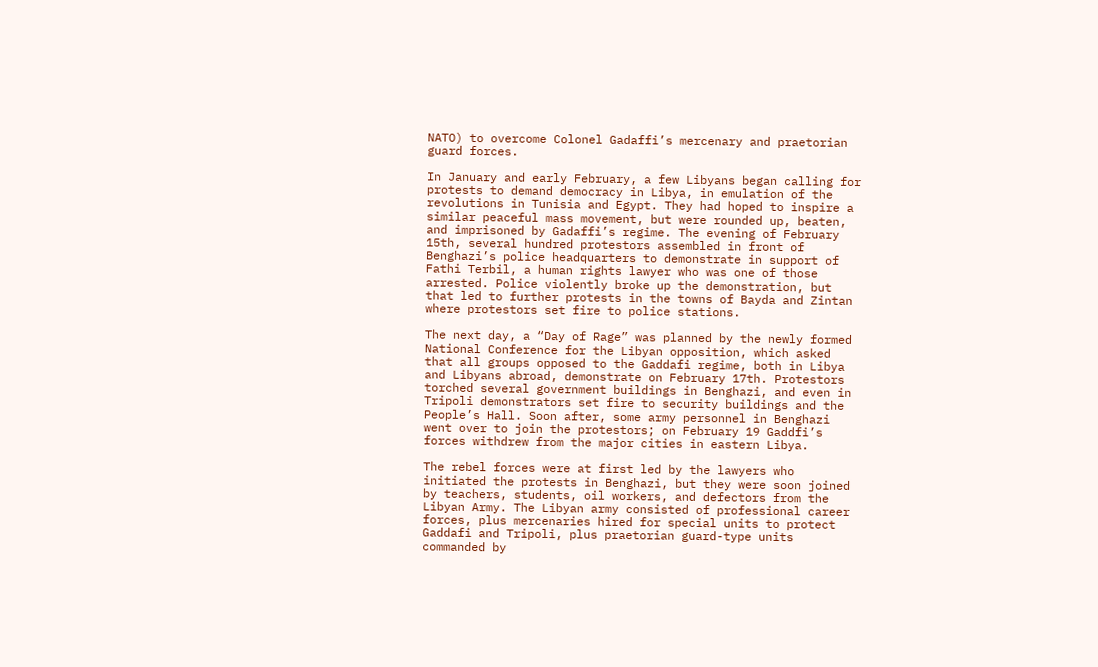NATO) to overcome Colonel Gadaffi’s mercenary and praetorian guard forces.

In January and early February, a few Libyans began calling for protests to demand democracy in Libya, in emulation of the revolutions in Tunisia and Egypt. They had hoped to inspire a similar peaceful mass movement, but were rounded up, beaten, and imprisoned by Gadaffi’s regime. The evening of February 15th, several hundred protestors assembled in front of Benghazi’s police headquarters to demonstrate in support of Fathi Terbil, a human rights lawyer who was one of those arrested. Police violently broke up the demonstration, but that led to further protests in the towns of Bayda and Zintan where protestors set fire to police stations.

The next day, a “Day of Rage” was planned by the newly formed National Conference for the Libyan opposition, which asked that all groups opposed to the Gaddafi regime, both in Libya and Libyans abroad, demonstrate on February 17th. Protestors torched several government buildings in Benghazi, and even in Tripoli demonstrators set fire to security buildings and the People’s Hall. Soon after, some army personnel in Benghazi went over to join the protestors; on February 19 Gaddfi’s forces withdrew from the major cities in eastern Libya.

The rebel forces were at first led by the lawyers who initiated the protests in Benghazi, but they were soon joined by teachers, students, oil workers, and defectors from the Libyan Army. The Libyan army consisted of professional career forces, plus mercenaries hired for special units to protect Gaddafi and Tripoli, plus praetorian guard-type units commanded by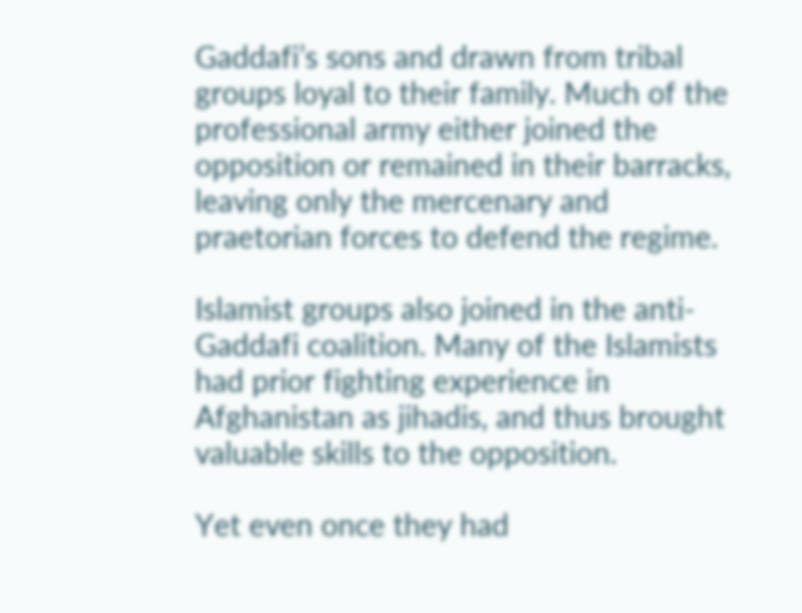Gaddafi’s sons and drawn from tribal groups loyal to their family. Much of the professional army either joined the opposition or remained in their barracks, leaving only the mercenary and praetorian forces to defend the regime.

Islamist groups also joined in the anti-Gaddafi coalition. Many of the Islamists had prior fighting experience in Afghanistan as jihadis, and thus brought valuable skills to the opposition.

Yet even once they had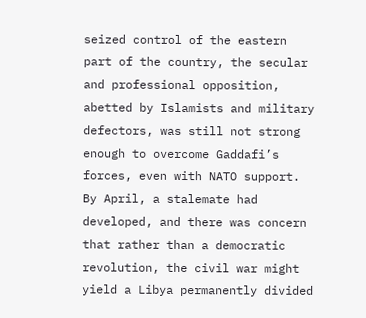seized control of the eastern part of the country, the secular and professional opposition, abetted by Islamists and military defectors, was still not strong enough to overcome Gaddafi’s forces, even with NATO support. By April, a stalemate had developed, and there was concern that rather than a democratic revolution, the civil war might yield a Libya permanently divided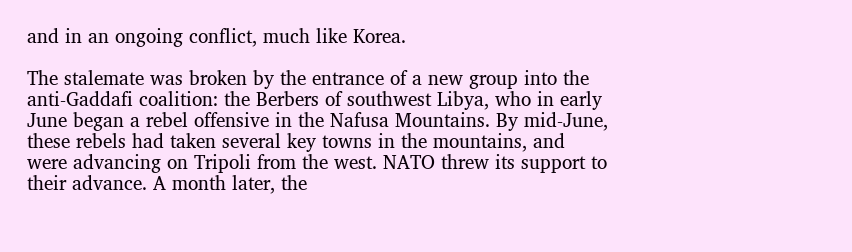and in an ongoing conflict, much like Korea.

The stalemate was broken by the entrance of a new group into the anti-Gaddafi coalition: the Berbers of southwest Libya, who in early June began a rebel offensive in the Nafusa Mountains. By mid-June, these rebels had taken several key towns in the mountains, and were advancing on Tripoli from the west. NATO threw its support to their advance. A month later, the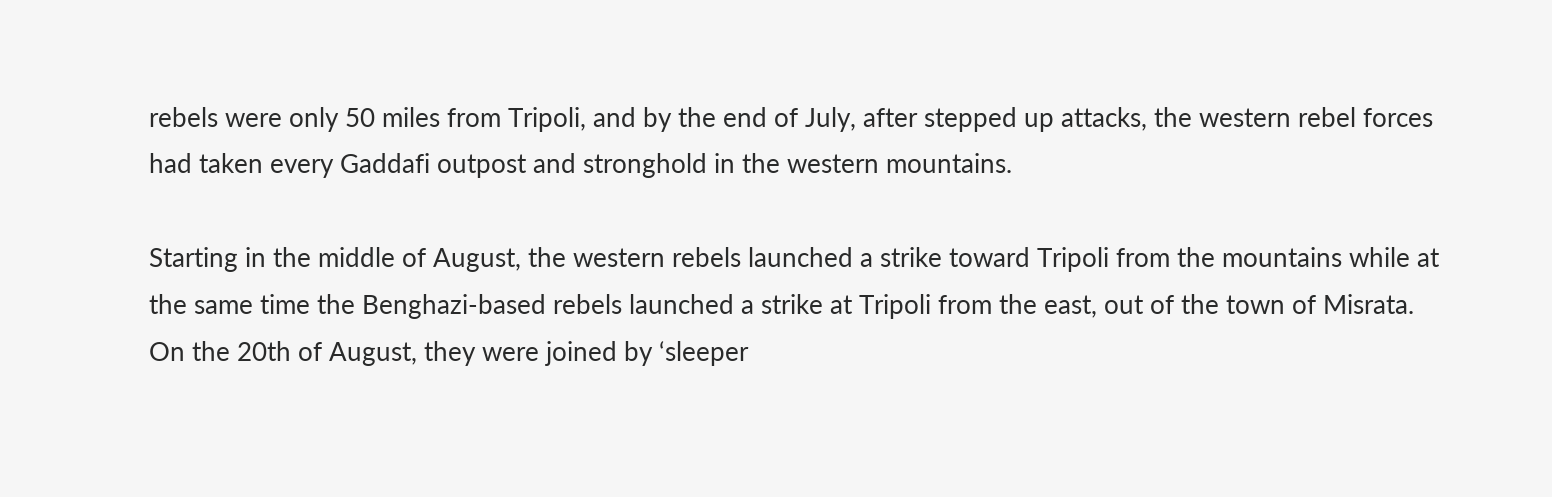rebels were only 50 miles from Tripoli, and by the end of July, after stepped up attacks, the western rebel forces had taken every Gaddafi outpost and stronghold in the western mountains.

Starting in the middle of August, the western rebels launched a strike toward Tripoli from the mountains while at the same time the Benghazi-based rebels launched a strike at Tripoli from the east, out of the town of Misrata. On the 20th of August, they were joined by ‘sleeper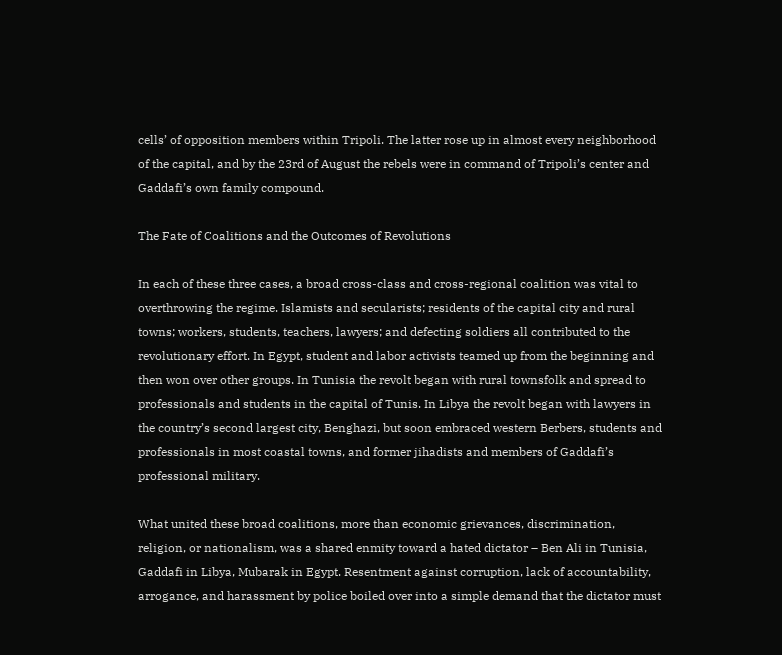cells’ of opposition members within Tripoli. The latter rose up in almost every neighborhood of the capital, and by the 23rd of August the rebels were in command of Tripoli’s center and Gaddafi’s own family compound.

The Fate of Coalitions and the Outcomes of Revolutions

In each of these three cases, a broad cross-class and cross-regional coalition was vital to overthrowing the regime. Islamists and secularists; residents of the capital city and rural towns; workers, students, teachers, lawyers; and defecting soldiers all contributed to the revolutionary effort. In Egypt, student and labor activists teamed up from the beginning and then won over other groups. In Tunisia the revolt began with rural townsfolk and spread to professionals and students in the capital of Tunis. In Libya the revolt began with lawyers in the country’s second largest city, Benghazi, but soon embraced western Berbers, students and professionals in most coastal towns, and former jihadists and members of Gaddafi’s professional military.

What united these broad coalitions, more than economic grievances, discrimination, religion, or nationalism, was a shared enmity toward a hated dictator – Ben Ali in Tunisia, Gaddafi in Libya, Mubarak in Egypt. Resentment against corruption, lack of accountability, arrogance, and harassment by police boiled over into a simple demand that the dictator must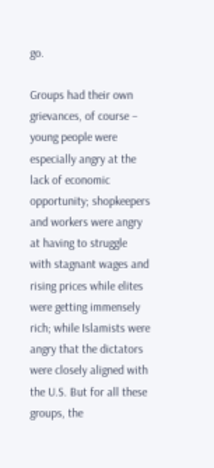go.

Groups had their own grievances, of course – young people were especially angry at the lack of economic opportunity; shopkeepers and workers were angry at having to struggle with stagnant wages and rising prices while elites were getting immensely rich; while Islamists were angry that the dictators were closely aligned with the U.S. But for all these groups, the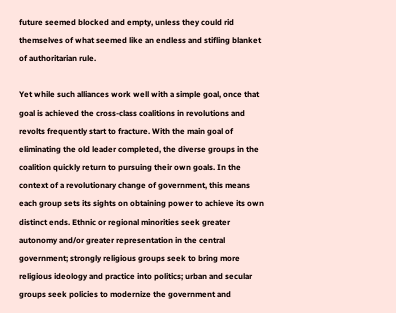future seemed blocked and empty, unless they could rid themselves of what seemed like an endless and stifling blanket of authoritarian rule.

Yet while such alliances work well with a simple goal, once that goal is achieved the cross-class coalitions in revolutions and revolts frequently start to fracture. With the main goal of eliminating the old leader completed, the diverse groups in the coalition quickly return to pursuing their own goals. In the context of a revolutionary change of government, this means each group sets its sights on obtaining power to achieve its own distinct ends. Ethnic or regional minorities seek greater autonomy and/or greater representation in the central government; strongly religious groups seek to bring more religious ideology and practice into politics; urban and secular groups seek policies to modernize the government and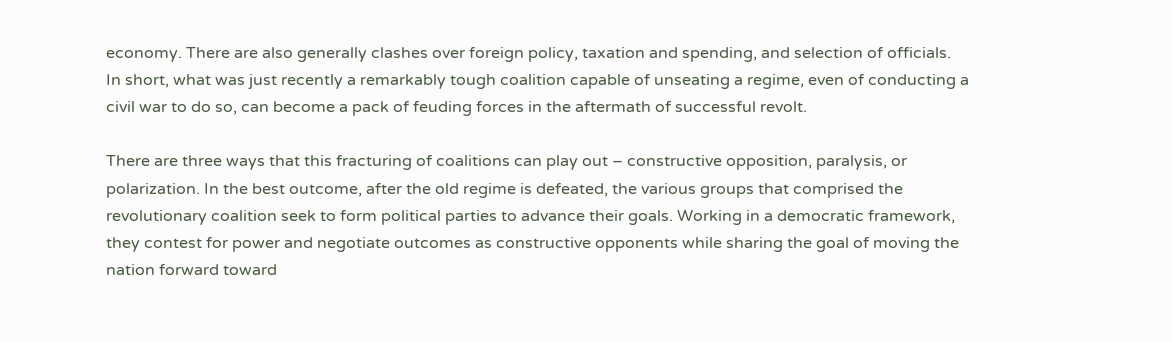economy. There are also generally clashes over foreign policy, taxation and spending, and selection of officials. In short, what was just recently a remarkably tough coalition capable of unseating a regime, even of conducting a civil war to do so, can become a pack of feuding forces in the aftermath of successful revolt.

There are three ways that this fracturing of coalitions can play out – constructive opposition, paralysis, or polarization. In the best outcome, after the old regime is defeated, the various groups that comprised the revolutionary coalition seek to form political parties to advance their goals. Working in a democratic framework, they contest for power and negotiate outcomes as constructive opponents while sharing the goal of moving the nation forward toward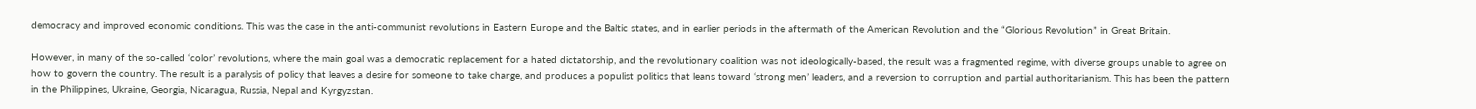democracy and improved economic conditions. This was the case in the anti-communist revolutions in Eastern Europe and the Baltic states, and in earlier periods in the aftermath of the American Revolution and the “Glorious Revolution” in Great Britain.

However, in many of the so-called ‘color’ revolutions, where the main goal was a democratic replacement for a hated dictatorship, and the revolutionary coalition was not ideologically-based, the result was a fragmented regime, with diverse groups unable to agree on how to govern the country. The result is a paralysis of policy that leaves a desire for someone to take charge, and produces a populist politics that leans toward ‘strong men’ leaders, and a reversion to corruption and partial authoritarianism. This has been the pattern in the Philippines, Ukraine, Georgia, Nicaragua, Russia, Nepal and Kyrgyzstan.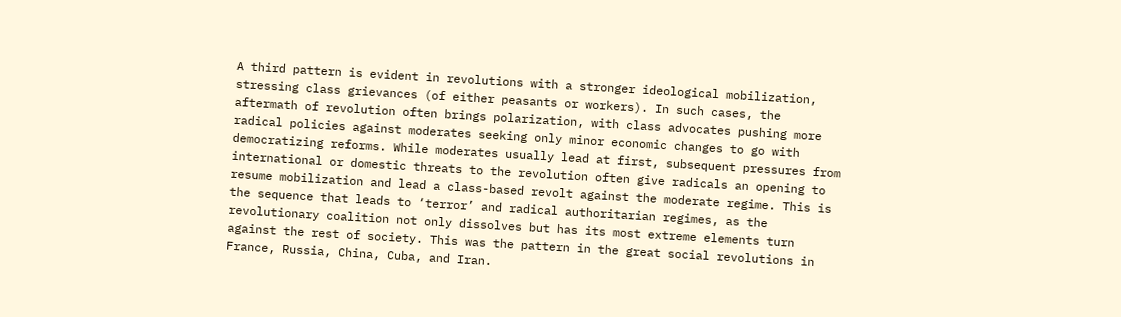A third pattern is evident in revolutions with a stronger ideological mobilization, stressing class grievances (of either peasants or workers). In such cases, the aftermath of revolution often brings polarization, with class advocates pushing more radical policies against moderates seeking only minor economic changes to go with democratizing reforms. While moderates usually lead at first, subsequent pressures from international or domestic threats to the revolution often give radicals an opening to resume mobilization and lead a class-based revolt against the moderate regime. This is the sequence that leads to ‘terror’ and radical authoritarian regimes, as the revolutionary coalition not only dissolves but has its most extreme elements turn against the rest of society. This was the pattern in the great social revolutions in France, Russia, China, Cuba, and Iran.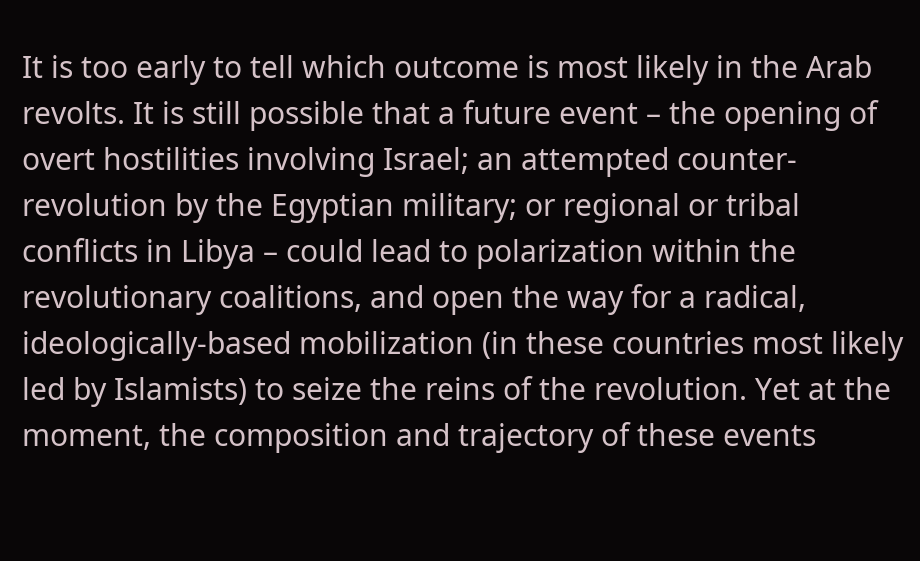It is too early to tell which outcome is most likely in the Arab revolts. It is still possible that a future event – the opening of overt hostilities involving Israel; an attempted counter-revolution by the Egyptian military; or regional or tribal conflicts in Libya – could lead to polarization within the revolutionary coalitions, and open the way for a radical, ideologically-based mobilization (in these countries most likely led by Islamists) to seize the reins of the revolution. Yet at the moment, the composition and trajectory of these events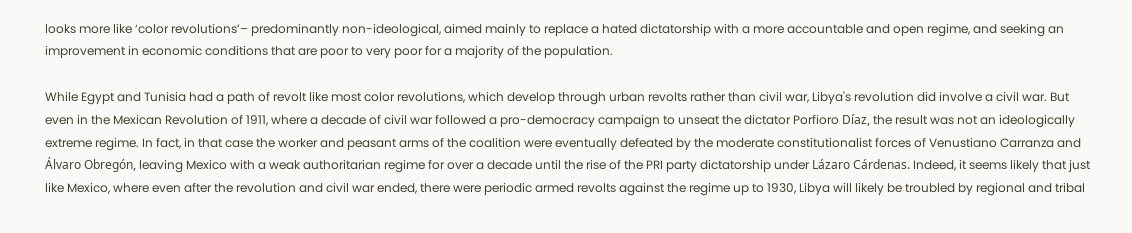looks more like ‘color revolutions’– predominantly non-ideological, aimed mainly to replace a hated dictatorship with a more accountable and open regime, and seeking an improvement in economic conditions that are poor to very poor for a majority of the population.

While Egypt and Tunisia had a path of revolt like most color revolutions, which develop through urban revolts rather than civil war, Libya's revolution did involve a civil war. But even in the Mexican Revolution of 1911, where a decade of civil war followed a pro-democracy campaign to unseat the dictator Porfioro Díaz, the result was not an ideologically extreme regime. In fact, in that case the worker and peasant arms of the coalition were eventually defeated by the moderate constitutionalist forces of Venustiano Carranza and Álvaro Obregón, leaving Mexico with a weak authoritarian regime for over a decade until the rise of the PRI party dictatorship under Lázaro Cárdenas. Indeed, it seems likely that just like Mexico, where even after the revolution and civil war ended, there were periodic armed revolts against the regime up to 1930, Libya will likely be troubled by regional and tribal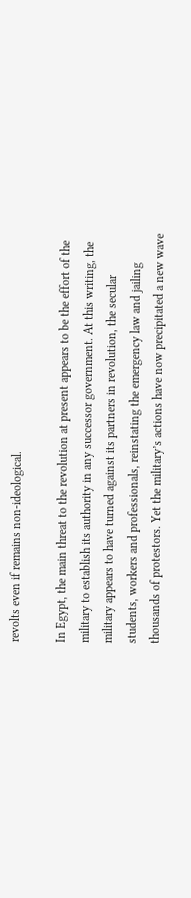revolts even if remains non-ideological.

In Egypt, the main threat to the revolution at present appears to be the effort of the military to establish its authority in any successor government. At this writing, the military appears to have turned against its partners in revolution, the secular students, workers and professionals, reinstating the emergency law and jailing thousands of protestors. Yet the military’s actions have now precipitated a new wave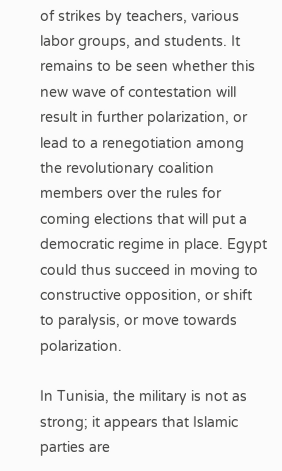of strikes by teachers, various labor groups, and students. It remains to be seen whether this new wave of contestation will result in further polarization, or lead to a renegotiation among the revolutionary coalition members over the rules for coming elections that will put a democratic regime in place. Egypt could thus succeed in moving to constructive opposition, or shift to paralysis, or move towards polarization.

In Tunisia, the military is not as strong; it appears that Islamic parties are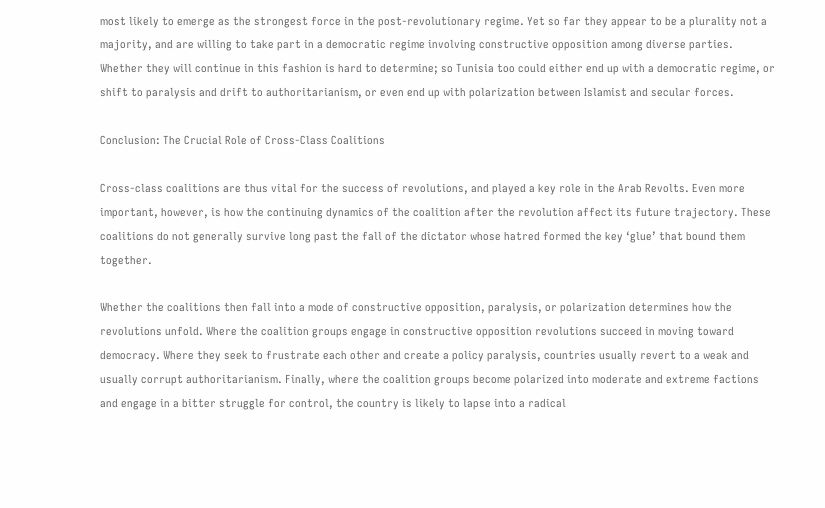most likely to emerge as the strongest force in the post-revolutionary regime. Yet so far they appear to be a plurality not a majority, and are willing to take part in a democratic regime involving constructive opposition among diverse parties. Whether they will continue in this fashion is hard to determine; so Tunisia too could either end up with a democratic regime, or shift to paralysis and drift to authoritarianism, or even end up with polarization between Islamist and secular forces.

Conclusion: The Crucial Role of Cross-Class Coalitions

Cross-class coalitions are thus vital for the success of revolutions, and played a key role in the Arab Revolts. Even more important, however, is how the continuing dynamics of the coalition after the revolution affect its future trajectory. These coalitions do not generally survive long past the fall of the dictator whose hatred formed the key ‘glue’ that bound them together.

Whether the coalitions then fall into a mode of constructive opposition, paralysis, or polarization determines how the revolutions unfold. Where the coalition groups engage in constructive opposition revolutions succeed in moving toward democracy. Where they seek to frustrate each other and create a policy paralysis, countries usually revert to a weak and usually corrupt authoritarianism. Finally, where the coalition groups become polarized into moderate and extreme factions and engage in a bitter struggle for control, the country is likely to lapse into a radical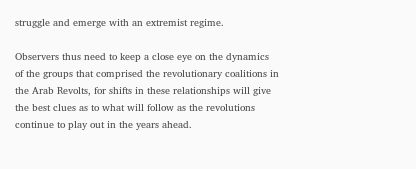struggle and emerge with an extremist regime.

Observers thus need to keep a close eye on the dynamics of the groups that comprised the revolutionary coalitions in the Arab Revolts, for shifts in these relationships will give the best clues as to what will follow as the revolutions continue to play out in the years ahead.